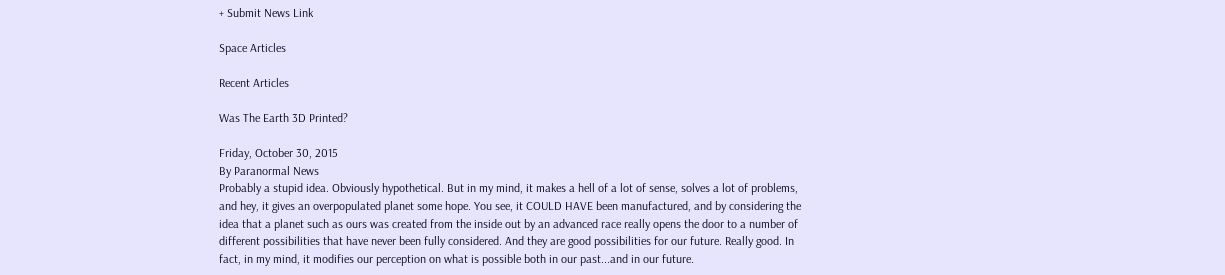+ Submit News Link

Space Articles

Recent Articles

Was The Earth 3D Printed?

Friday, October 30, 2015
By Paranormal News
Probably a stupid idea. Obviously hypothetical. But in my mind, it makes a hell of a lot of sense, solves a lot of problems, and hey, it gives an overpopulated planet some hope. You see, it COULD HAVE been manufactured, and by considering the idea that a planet such as ours was created from the inside out by an advanced race really opens the door to a number of different possibilities that have never been fully considered. And they are good possibilities for our future. Really good. In fact, in my mind, it modifies our perception on what is possible both in our past...and in our future.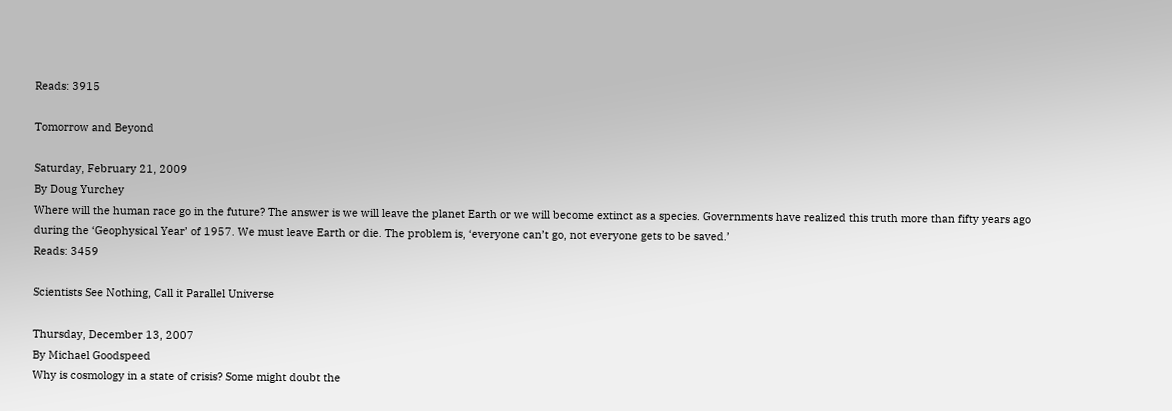Reads: 3915

Tomorrow and Beyond

Saturday, February 21, 2009
By Doug Yurchey
Where will the human race go in the future? The answer is we will leave the planet Earth or we will become extinct as a species. Governments have realized this truth more than fifty years ago during the ‘Geophysical Year’ of 1957. We must leave Earth or die. The problem is, ‘everyone can’t go, not everyone gets to be saved.’
Reads: 3459

Scientists See Nothing, Call it Parallel Universe

Thursday, December 13, 2007
By Michael Goodspeed
Why is cosmology in a state of crisis? Some might doubt the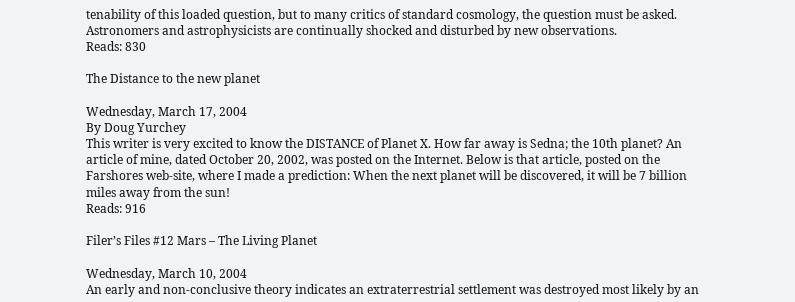tenability of this loaded question, but to many critics of standard cosmology, the question must be asked. Astronomers and astrophysicists are continually shocked and disturbed by new observations.
Reads: 830

The Distance to the new planet

Wednesday, March 17, 2004
By Doug Yurchey
This writer is very excited to know the DISTANCE of Planet X. How far away is Sedna; the 10th planet? An article of mine, dated October 20, 2002, was posted on the Internet. Below is that article, posted on the Farshores web-site, where I made a prediction: When the next planet will be discovered, it will be 7 billion miles away from the sun!
Reads: 916

Filer’s Files #12 Mars – The Living Planet

Wednesday, March 10, 2004
An early and non-conclusive theory indicates an extraterrestrial settlement was destroyed most likely by an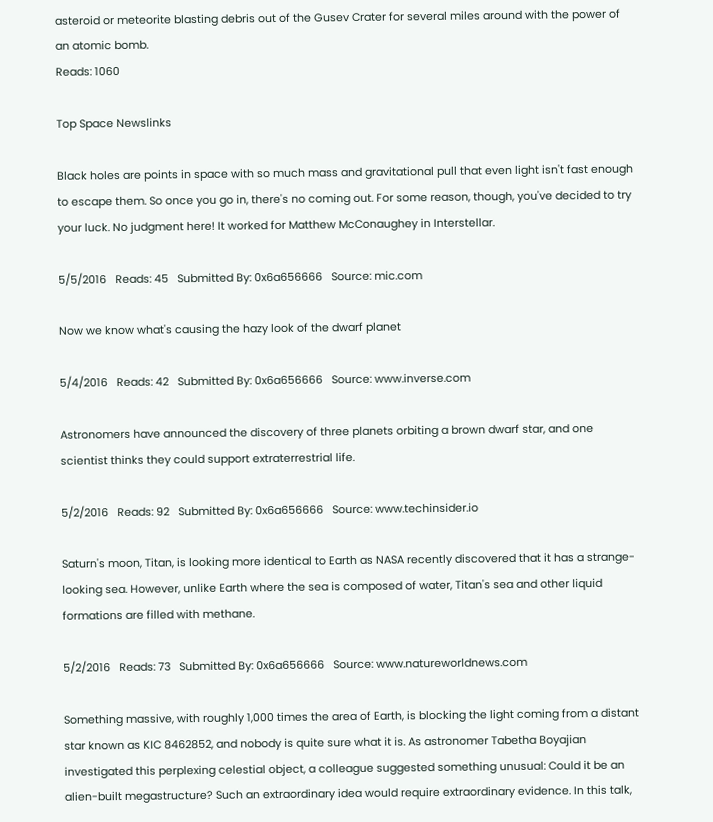asteroid or meteorite blasting debris out of the Gusev Crater for several miles around with the power of an atomic bomb.
Reads: 1060

Top Space Newslinks

Black holes are points in space with so much mass and gravitational pull that even light isn't fast enough to escape them. So once you go in, there's no coming out. For some reason, though, you've decided to try your luck. No judgment here! It worked for Matthew McConaughey in Interstellar.

5/5/2016   Reads: 45   Submitted By: 0x6a656666   Source: mic.com

Now we know what's causing the hazy look of the dwarf planet

5/4/2016   Reads: 42   Submitted By: 0x6a656666   Source: www.inverse.com

Astronomers have announced the discovery of three planets orbiting a brown dwarf star, and one scientist thinks they could support extraterrestrial life.

5/2/2016   Reads: 92   Submitted By: 0x6a656666   Source: www.techinsider.io

Saturn's moon, Titan, is looking more identical to Earth as NASA recently discovered that it has a strange-looking sea. However, unlike Earth where the sea is composed of water, Titan's sea and other liquid formations are filled with methane.

5/2/2016   Reads: 73   Submitted By: 0x6a656666   Source: www.natureworldnews.com

Something massive, with roughly 1,000 times the area of Earth, is blocking the light coming from a distant star known as KIC 8462852, and nobody is quite sure what it is. As astronomer Tabetha Boyajian investigated this perplexing celestial object, a colleague suggested something unusual: Could it be an alien-built megastructure? Such an extraordinary idea would require extraordinary evidence. In this talk,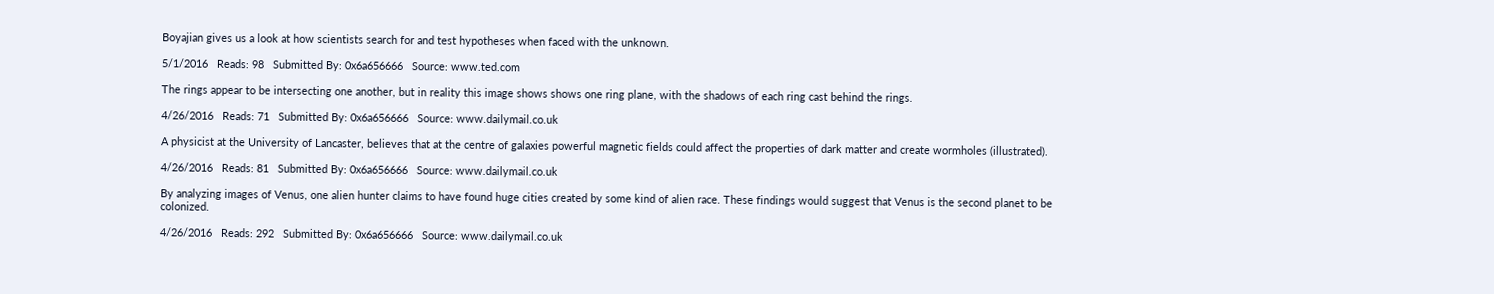Boyajian gives us a look at how scientists search for and test hypotheses when faced with the unknown.

5/1/2016   Reads: 98   Submitted By: 0x6a656666   Source: www.ted.com

The rings appear to be intersecting one another, but in reality this image shows shows one ring plane, with the shadows of each ring cast behind the rings.

4/26/2016   Reads: 71   Submitted By: 0x6a656666   Source: www.dailymail.co.uk

A physicist at the University of Lancaster, believes that at the centre of galaxies powerful magnetic fields could affect the properties of dark matter and create wormholes (illustrated).

4/26/2016   Reads: 81   Submitted By: 0x6a656666   Source: www.dailymail.co.uk

By analyzing images of Venus, one alien hunter claims to have found huge cities created by some kind of alien race. These findings would suggest that Venus is the second planet to be colonized.

4/26/2016   Reads: 292   Submitted By: 0x6a656666   Source: www.dailymail.co.uk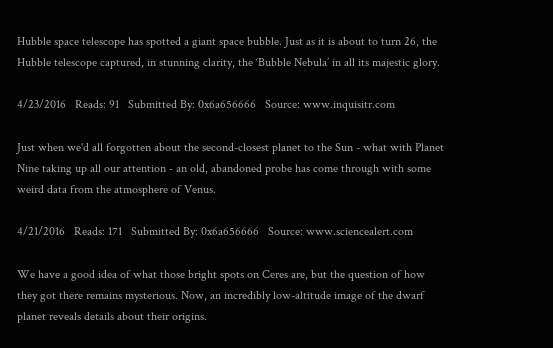Hubble space telescope has spotted a giant space bubble. Just as it is about to turn 26, the Hubble telescope captured, in stunning clarity, the ‘Bubble Nebula’ in all its majestic glory.

4/23/2016   Reads: 91   Submitted By: 0x6a656666   Source: www.inquisitr.com

Just when we'd all forgotten about the second-closest planet to the Sun - what with Planet Nine taking up all our attention - an old, abandoned probe has come through with some weird data from the atmosphere of Venus.

4/21/2016   Reads: 171   Submitted By: 0x6a656666   Source: www.sciencealert.com

We have a good idea of what those bright spots on Ceres are, but the question of how they got there remains mysterious. Now, an incredibly low-altitude image of the dwarf planet reveals details about their origins.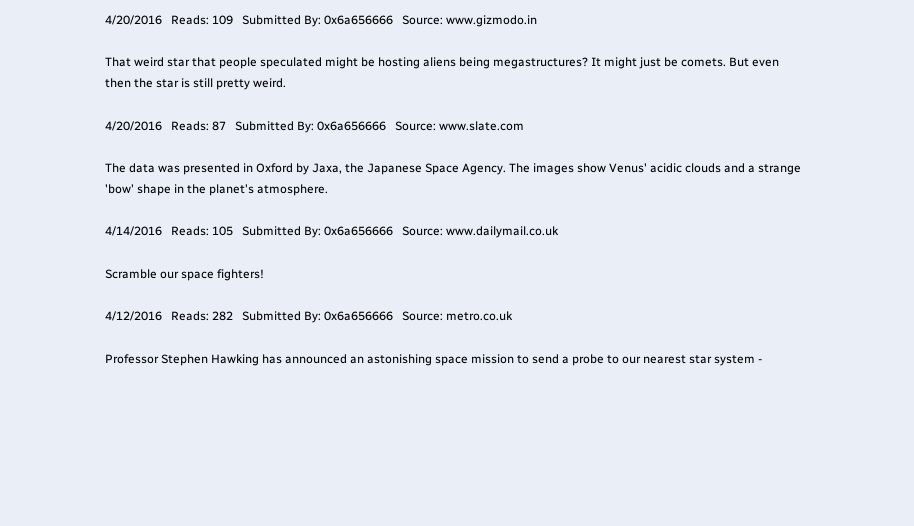4/20/2016   Reads: 109   Submitted By: 0x6a656666   Source: www.gizmodo.in

That weird star that people speculated might be hosting aliens being megastructures? It might just be comets. But even then the star is still pretty weird.

4/20/2016   Reads: 87   Submitted By: 0x6a656666   Source: www.slate.com

The data was presented in Oxford by Jaxa, the Japanese Space Agency. The images show Venus' acidic clouds and a strange 'bow' shape in the planet's atmosphere.

4/14/2016   Reads: 105   Submitted By: 0x6a656666   Source: www.dailymail.co.uk

Scramble our space fighters!

4/12/2016   Reads: 282   Submitted By: 0x6a656666   Source: metro.co.uk

Professor Stephen Hawking has announced an astonishing space mission to send a probe to our nearest star system -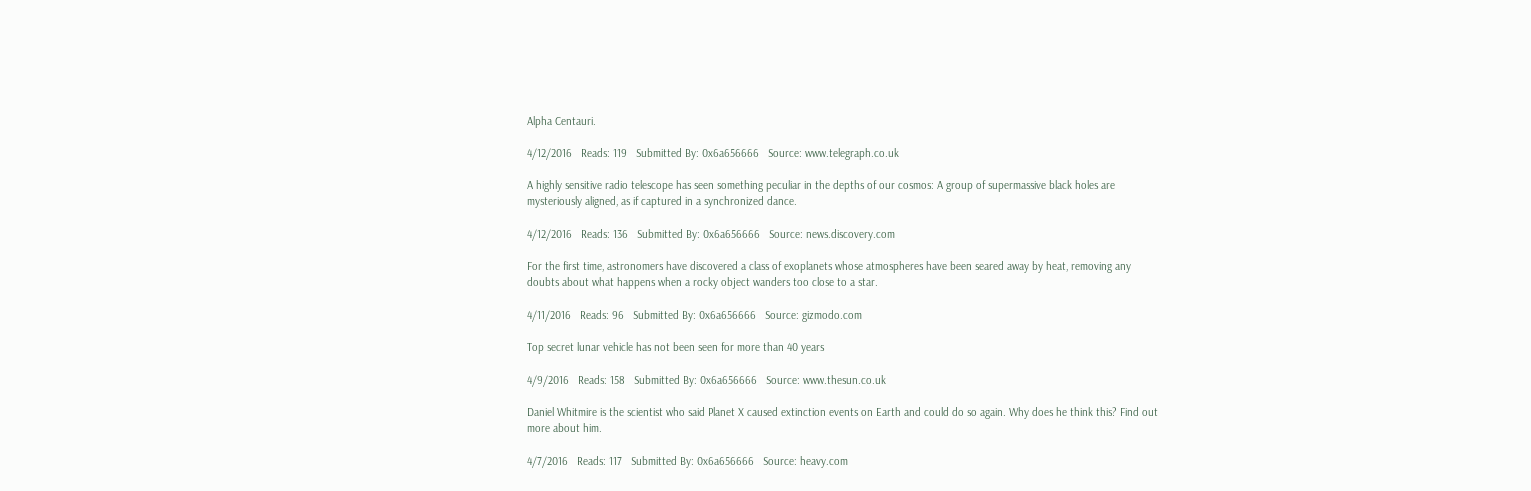Alpha Centauri.

4/12/2016   Reads: 119   Submitted By: 0x6a656666   Source: www.telegraph.co.uk

A highly sensitive radio telescope has seen something peculiar in the depths of our cosmos: A group of supermassive black holes are mysteriously aligned, as if captured in a synchronized dance.

4/12/2016   Reads: 136   Submitted By: 0x6a656666   Source: news.discovery.com

For the first time, astronomers have discovered a class of exoplanets whose atmospheres have been seared away by heat, removing any doubts about what happens when a rocky object wanders too close to a star.

4/11/2016   Reads: 96   Submitted By: 0x6a656666   Source: gizmodo.com

Top secret lunar vehicle has not been seen for more than 40 years

4/9/2016   Reads: 158   Submitted By: 0x6a656666   Source: www.thesun.co.uk

Daniel Whitmire is the scientist who said Planet X caused extinction events on Earth and could do so again. Why does he think this? Find out more about him.

4/7/2016   Reads: 117   Submitted By: 0x6a656666   Source: heavy.com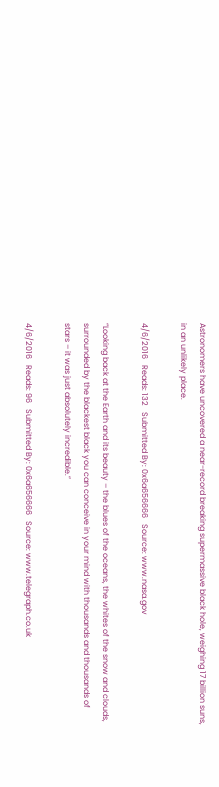Astronomers have uncovered a near-record breaking supermassive black hole, weighing 17 billion suns, in an unlikely place.

4/6/2016   Reads: 132   Submitted By: 0x6a656666   Source: www.nasa.gov

“Looking back at the Earth and its beauty – the blues of the oceans, the whites of the snow and clouds, surrounded by the blackest black you can conceive in your mind with thousands and thousands of stars – it was just absolutely incredible.”

4/6/2016   Reads: 96   Submitted By: 0x6a656666   Source: www.telegraph.co.uk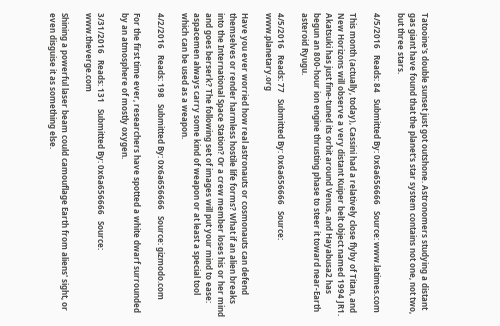Tatooine's double sunset just got outshone. Astronomers studying a distant gas giant have found that the planet's star system contains not one, not two, but three stars.

4/5/2016   Reads: 84   Submitted By: 0x6a656666   Source: www.latimes.com

This month (actually, today), Cassini had a relatively close flyby of Titan, and New Horizons will observe a very distant Kuiper belt object named 1994 JR1. Akatsuki has just fine-tuned its orbit around Venus, and Hayabusa2 has begun an 800-hour ion engine thrusting phase to steer it toward near-Earth asteroid Ryugu.

4/5/2016   Reads: 77   Submitted By: 0x6a656666   Source: www.planetary.org

Have you ever worried how real astronauts or cosmonauts can defend themselves or render harmless hostile life forms? What if an alien breaks into the International Space Station? Or a crew member loses his or her mind and goes berserk? The following set of images will put your mind to ease: aspacemen always carry some kind of weapon or at least a special tool which can be used as a weapon.

4/2/2016   Reads: 198   Submitted By: 0x6a656666   Source: gizmodo.com

For the first time ever, researchers have spotted a white dwarf surrounded by an atmosphere of mostly oxygen.

3/31/2016   Reads: 131   Submitted By: 0x6a656666   Source: www.theverge.com

Shining a powerful laser beam could camouflage Earth from aliens' sight, or even disguise it as something else.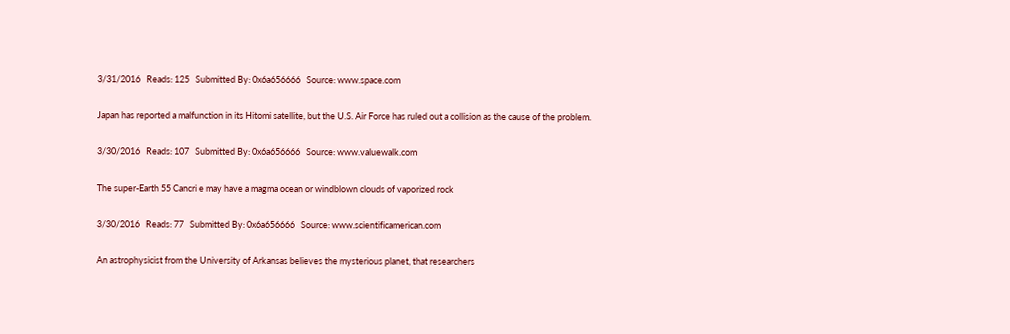3/31/2016   Reads: 125   Submitted By: 0x6a656666   Source: www.space.com

Japan has reported a malfunction in its Hitomi satellite, but the U.S. Air Force has ruled out a collision as the cause of the problem.

3/30/2016   Reads: 107   Submitted By: 0x6a656666   Source: www.valuewalk.com

The super-Earth 55 Cancri e may have a magma ocean or windblown clouds of vaporized rock

3/30/2016   Reads: 77   Submitted By: 0x6a656666   Source: www.scientificamerican.com

An astrophysicist from the University of Arkansas believes the mysterious planet, that researchers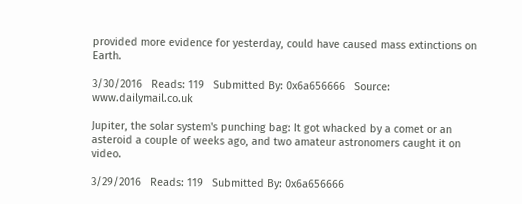provided more evidence for yesterday, could have caused mass extinctions on Earth.

3/30/2016   Reads: 119   Submitted By: 0x6a656666   Source: www.dailymail.co.uk

Jupiter, the solar system's punching bag: It got whacked by a comet or an asteroid a couple of weeks ago, and two amateur astronomers caught it on video.

3/29/2016   Reads: 119   Submitted By: 0x6a656666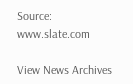Source: www.slate.com

View News Archives